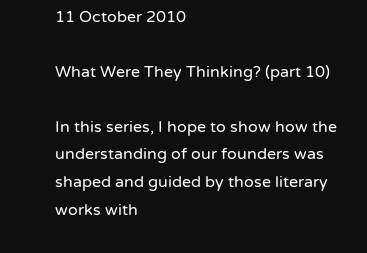11 October 2010

What Were They Thinking? (part 10)

In this series, I hope to show how the understanding of our founders was shaped and guided by those literary works with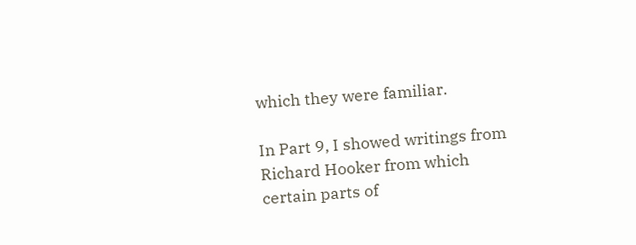which they were familiar.

In Part 9, I showed writings from Richard Hooker from which certain parts of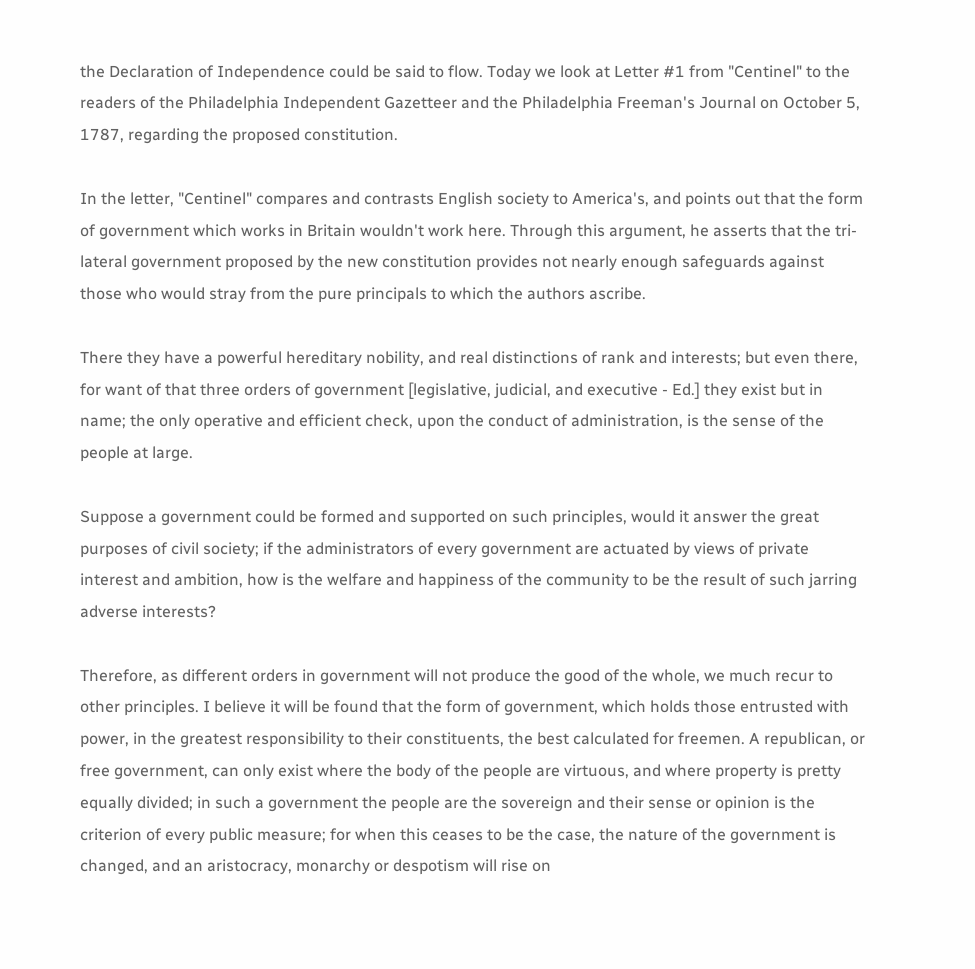the Declaration of Independence could be said to flow. Today we look at Letter #1 from "Centinel" to the readers of the Philadelphia Independent Gazetteer and the Philadelphia Freeman's Journal on October 5, 1787, regarding the proposed constitution.

In the letter, "Centinel" compares and contrasts English society to America's, and points out that the form of government which works in Britain wouldn't work here. Through this argument, he asserts that the tri-lateral government proposed by the new constitution provides not nearly enough safeguards against those who would stray from the pure principals to which the authors ascribe.

There they have a powerful hereditary nobility, and real distinctions of rank and interests; but even there, for want of that three orders of government [legislative, judicial, and executive - Ed.] they exist but in name; the only operative and efficient check, upon the conduct of administration, is the sense of the people at large.

Suppose a government could be formed and supported on such principles, would it answer the great purposes of civil society; if the administrators of every government are actuated by views of private interest and ambition, how is the welfare and happiness of the community to be the result of such jarring adverse interests?

Therefore, as different orders in government will not produce the good of the whole, we much recur to other principles. I believe it will be found that the form of government, which holds those entrusted with power, in the greatest responsibility to their constituents, the best calculated for freemen. A republican, or free government, can only exist where the body of the people are virtuous, and where property is pretty equally divided; in such a government the people are the sovereign and their sense or opinion is the criterion of every public measure; for when this ceases to be the case, the nature of the government is changed, and an aristocracy, monarchy or despotism will rise on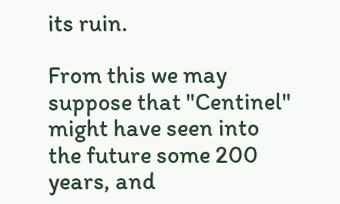its ruin.

From this we may suppose that "Centinel" might have seen into the future some 200 years, and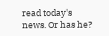read today's news. Or has he?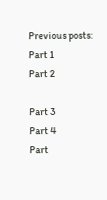Previous posts:
Part 1
Part 2

Part 3
Part 4
Part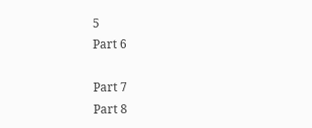5
Part 6

Part 7
Part 8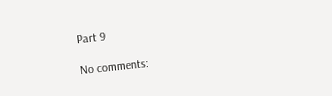Part 9

No comments: